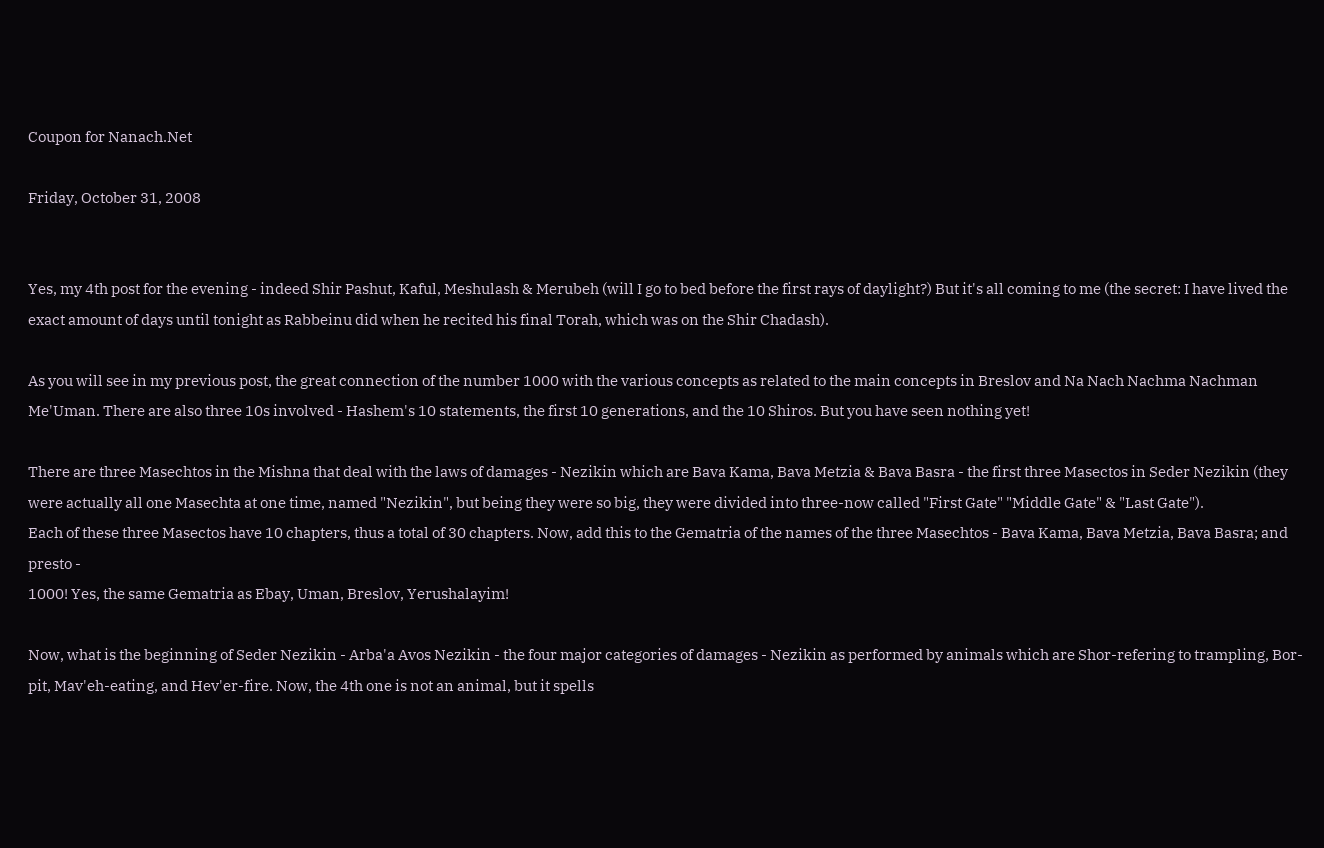Coupon for Nanach.Net

Friday, October 31, 2008


Yes, my 4th post for the evening - indeed Shir Pashut, Kaful, Meshulash & Merubeh (will I go to bed before the first rays of daylight?) But it's all coming to me (the secret: I have lived the exact amount of days until tonight as Rabbeinu did when he recited his final Torah, which was on the Shir Chadash).

As you will see in my previous post, the great connection of the number 1000 with the various concepts as related to the main concepts in Breslov and Na Nach Nachma Nachman Me'Uman. There are also three 10s involved - Hashem's 10 statements, the first 10 generations, and the 10 Shiros. But you have seen nothing yet!

There are three Masechtos in the Mishna that deal with the laws of damages - Nezikin which are Bava Kama, Bava Metzia & Bava Basra - the first three Masectos in Seder Nezikin (they were actually all one Masechta at one time, named "Nezikin", but being they were so big, they were divided into three-now called "First Gate" "Middle Gate" & "Last Gate").
Each of these three Masectos have 10 chapters, thus a total of 30 chapters. Now, add this to the Gematria of the names of the three Masechtos - Bava Kama, Bava Metzia, Bava Basra; and presto -
1000! Yes, the same Gematria as Ebay, Uman, Breslov, Yerushalayim!

Now, what is the beginning of Seder Nezikin - Arba'a Avos Nezikin - the four major categories of damages - Nezikin as performed by animals which are Shor-refering to trampling, Bor-pit, Mav'eh-eating, and Hev'er-fire. Now, the 4th one is not an animal, but it spells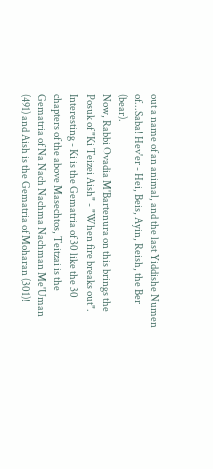out a name of an animal, and the last Yiddishe Numen of...Saba! Hev'er - Hei, Beis, Ayin, Reish, the Ber (bear).
Now, Rabbi Ovadia M'Bartenura on this brings the Posuk of "Ki Teizei Aish" - "When fire breaks out". Interesting - Ki is the Gematria of 30 like the 30 chapters of the above Masechtos, Teitzai is the Gematria of Na Nach Nachma Nachman Me'Uman (491) and Aish is the Gematria of Moharan (301)!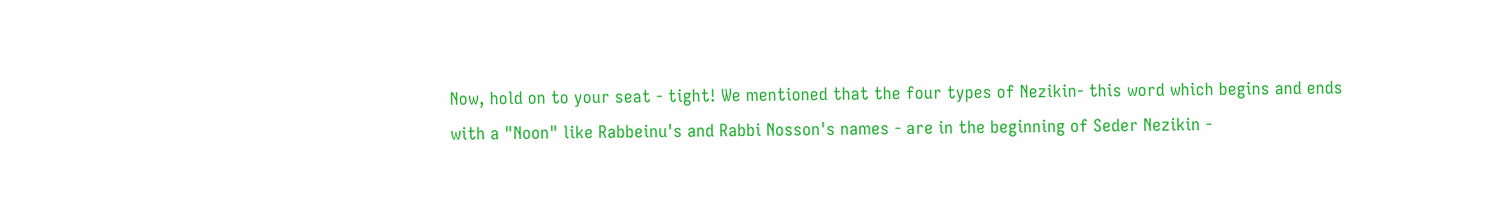Now, hold on to your seat - tight! We mentioned that the four types of Nezikin- this word which begins and ends with a "Noon" like Rabbeinu's and Rabbi Nosson's names - are in the beginning of Seder Nezikin -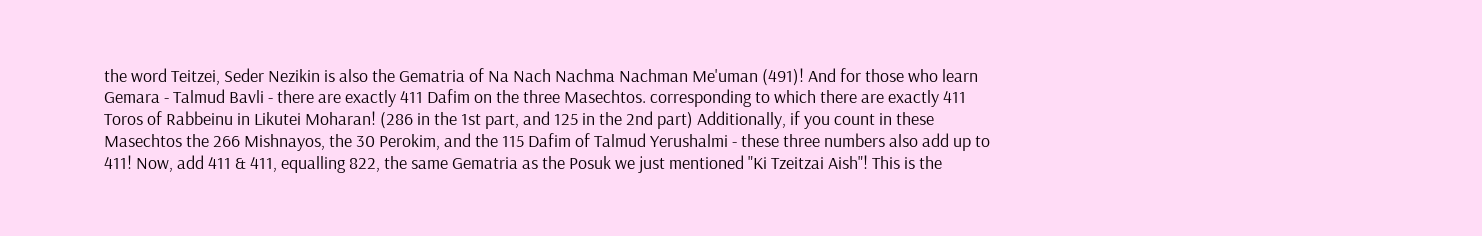the word Teitzei, Seder Nezikin is also the Gematria of Na Nach Nachma Nachman Me'uman (491)! And for those who learn Gemara - Talmud Bavli - there are exactly 411 Dafim on the three Masechtos. corresponding to which there are exactly 411 Toros of Rabbeinu in Likutei Moharan! (286 in the 1st part, and 125 in the 2nd part) Additionally, if you count in these Masechtos the 266 Mishnayos, the 30 Perokim, and the 115 Dafim of Talmud Yerushalmi - these three numbers also add up to 411! Now, add 411 & 411, equalling 822, the same Gematria as the Posuk we just mentioned "Ki Tzeitzai Aish"! This is the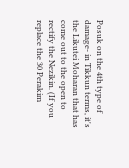Posuk on the 4th type of damage- in Tikkun terms, it's the Likutei Moharan that has come out to the open to rectify the Nezikin. (If you replace the 30 Perakim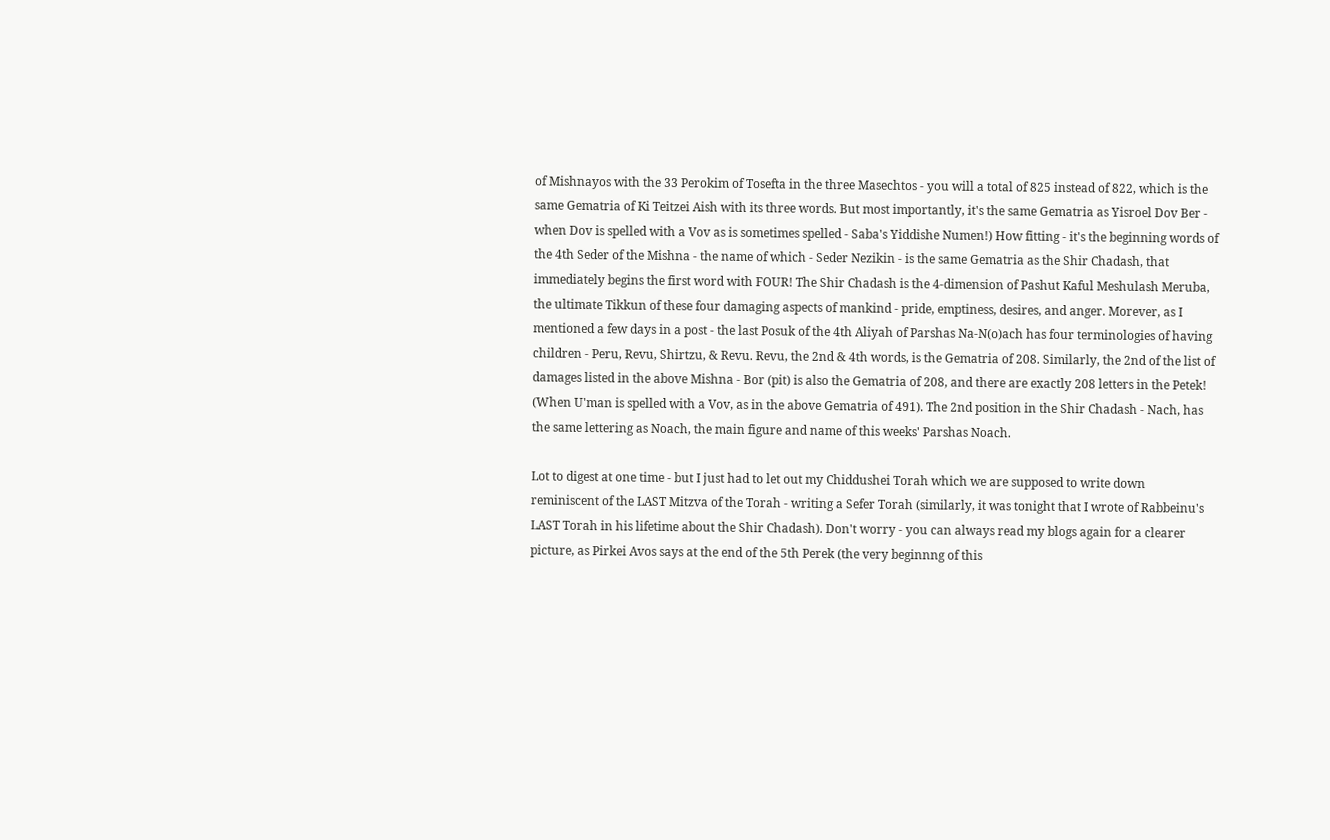of Mishnayos with the 33 Perokim of Tosefta in the three Masechtos - you will a total of 825 instead of 822, which is the same Gematria of Ki Teitzei Aish with its three words. But most importantly, it's the same Gematria as Yisroel Dov Ber - when Dov is spelled with a Vov as is sometimes spelled - Saba's Yiddishe Numen!) How fitting - it's the beginning words of the 4th Seder of the Mishna - the name of which - Seder Nezikin - is the same Gematria as the Shir Chadash, that immediately begins the first word with FOUR! The Shir Chadash is the 4-dimension of Pashut Kaful Meshulash Meruba, the ultimate Tikkun of these four damaging aspects of mankind - pride, emptiness, desires, and anger. Morever, as I mentioned a few days in a post - the last Posuk of the 4th Aliyah of Parshas Na-N(o)ach has four terminologies of having children - Peru, Revu, Shirtzu, & Revu. Revu, the 2nd & 4th words, is the Gematria of 208. Similarly, the 2nd of the list of damages listed in the above Mishna - Bor (pit) is also the Gematria of 208, and there are exactly 208 letters in the Petek! (When U'man is spelled with a Vov, as in the above Gematria of 491). The 2nd position in the Shir Chadash - Nach, has the same lettering as Noach, the main figure and name of this weeks' Parshas Noach.

Lot to digest at one time - but I just had to let out my Chiddushei Torah which we are supposed to write down reminiscent of the LAST Mitzva of the Torah - writing a Sefer Torah (similarly, it was tonight that I wrote of Rabbeinu's LAST Torah in his lifetime about the Shir Chadash). Don't worry - you can always read my blogs again for a clearer picture, as Pirkei Avos says at the end of the 5th Perek (the very beginnng of this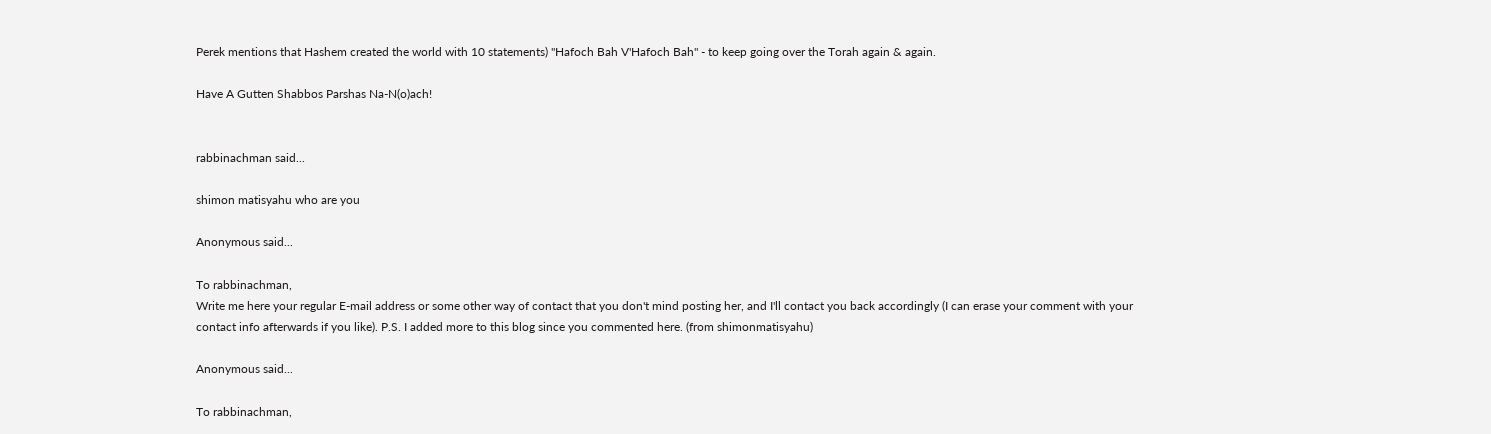Perek mentions that Hashem created the world with 10 statements) "Hafoch Bah V'Hafoch Bah" - to keep going over the Torah again & again.

Have A Gutten Shabbos Parshas Na-N(o)ach!


rabbinachman said...

shimon matisyahu who are you

Anonymous said...

To rabbinachman,
Write me here your regular E-mail address or some other way of contact that you don't mind posting her, and I'll contact you back accordingly (I can erase your comment with your contact info afterwards if you like). P.S. I added more to this blog since you commented here. (from shimonmatisyahu)

Anonymous said...

To rabbinachman,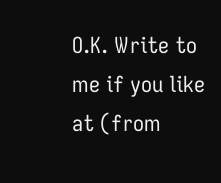O.K. Write to me if you like at (from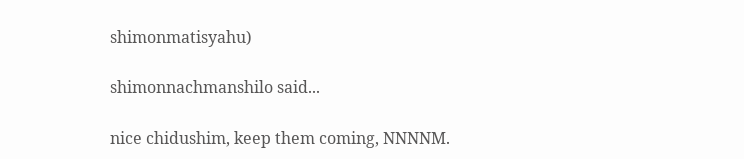shimonmatisyahu)

shimonnachmanshilo said...

nice chidushim, keep them coming, NNNNM.